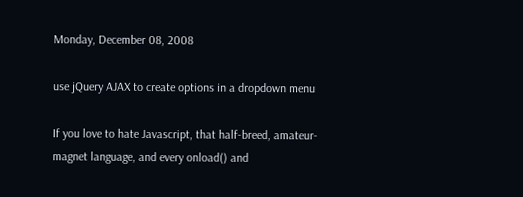Monday, December 08, 2008

use jQuery AJAX to create options in a dropdown menu

If you love to hate Javascript, that half-breed, amateur-magnet language, and every onload() and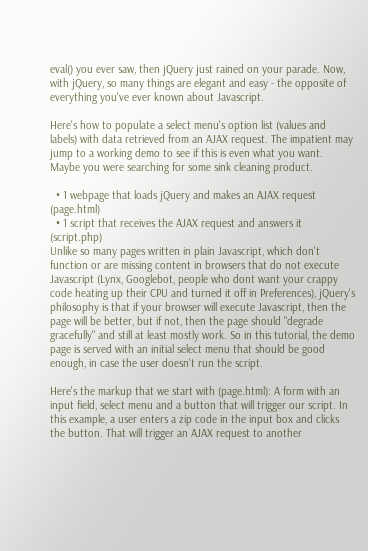eval() you ever saw, then jQuery just rained on your parade. Now, with jQuery, so many things are elegant and easy - the opposite of everything you've ever known about Javascript.

Here's how to populate a select menu's option list (values and labels) with data retrieved from an AJAX request. The impatient may jump to a working demo to see if this is even what you want. Maybe you were searching for some sink cleaning product.

  • 1 webpage that loads jQuery and makes an AJAX request (page.html)
  • 1 script that receives the AJAX request and answers it (script.php)
Unlike so many pages written in plain Javascript, which don't function or are missing content in browsers that do not execute Javascript (Lynx, Googlebot, people who dont want your crappy code heating up their CPU and turned it off in Preferences), jQuery's philosophy is that if your browser will execute Javascript, then the page will be better, but if not, then the page should "degrade gracefully" and still at least mostly work. So in this tutorial, the demo page is served with an initial select menu that should be good enough, in case the user doesn't run the script.

Here's the markup that we start with (page.html): A form with an input field, select menu and a button that will trigger our script. In this example, a user enters a zip code in the input box and clicks the button. That will trigger an AJAX request to another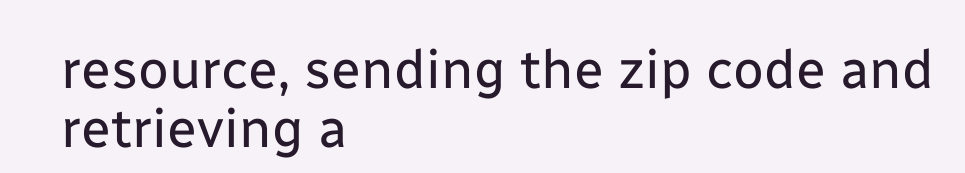resource, sending the zip code and retrieving a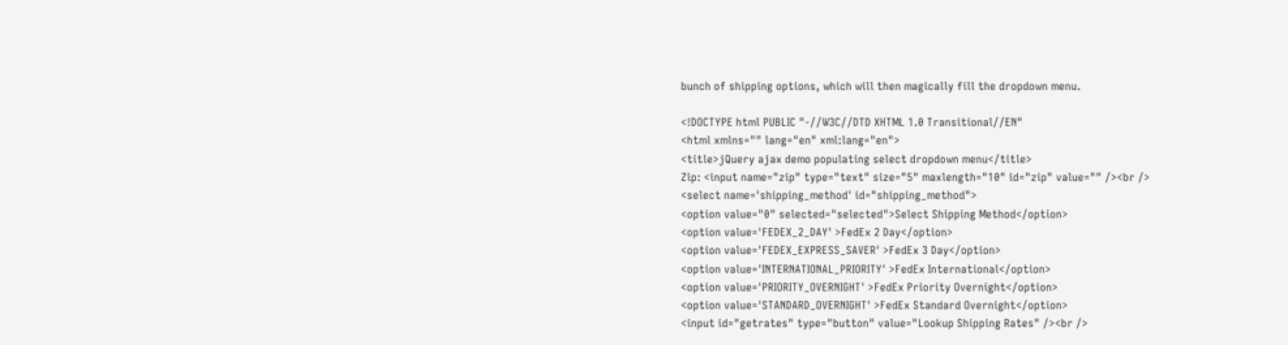bunch of shipping options, which will then magically fill the dropdown menu.

<!DOCTYPE html PUBLIC "-//W3C//DTD XHTML 1.0 Transitional//EN"
<html xmlns="" lang="en" xml:lang="en">
<title>jQuery ajax demo populating select dropdown menu</title>
Zip: <input name="zip" type="text" size="5" maxlength="10" id="zip" value="" /><br />
<select name='shipping_method' id="shipping_method">
<option value="0" selected="selected">Select Shipping Method</option>
<option value='FEDEX_2_DAY' >FedEx 2 Day</option>
<option value='FEDEX_EXPRESS_SAVER' >FedEx 3 Day</option>
<option value='INTERNATIONAL_PRIORITY' >FedEx International</option>
<option value='PRIORITY_OVERNIGHT' >FedEx Priority Overnight</option>
<option value='STANDARD_OVERNIGHT' >FedEx Standard Overnight</option>
<input id="getrates" type="button" value="Lookup Shipping Rates" /><br />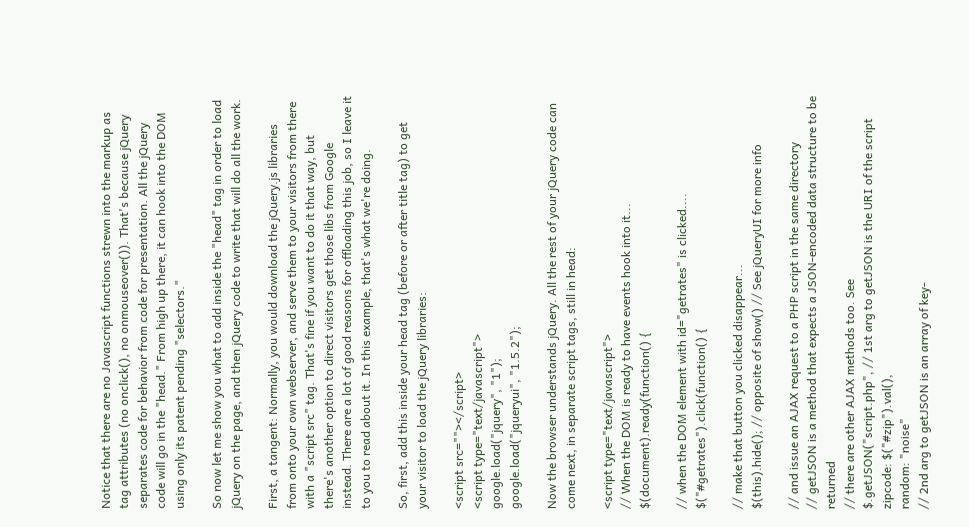Notice that there are no Javascript functions strewn into the markup as tag attributes (no onclick(), no onmouseover()). That's because jQuery separates code for behavior from code for presentation. All the jQuery code will go in the "head." From high up there, it can hook into the DOM using only its patent pending "selectors."

So now let me show you what to add inside the "head" tag in order to load jQuery on the page, and then jQuery code to write that will do all the work.

First, a tangent: Normally, you would download the jQuery.js libraries from onto your own webserver, and serve them to your visitors from there with a "script src" tag. That's fine if you want to do it that way, but there's another option to direct visitors get those libs from Google instead. There are a lot of good reasons for offloading this job, so I leave it to you to read about it. In this example, that's what we're doing.

So, first, add this inside your head tag (before or after title tag) to get your visitor to load the jQuery libraries:

<script src=""></script>
<script type="text/javascript">
google.load("jquery", "1");
google.load("jqueryui", "1.5.2");

Now the browser understands jQuery. All the rest of your jQuery code can come next, in separate script tags, still in head:

<script type="text/javascript">
// When the DOM is ready to have events hook into it...
$(document).ready(function() {

// when the DOM element with id="getrates" is clicked....
$("#getrates").click(function() {

// make that button you clicked disappear...
$(this).hide(); // opposite of show() // See jQueryUI for more info

// and issue an AJAX request to a PHP script in the same directory
// getJSON is a method that expects a JSON-encoded data structure to be returned
// there are other AJAX methods too. See
$.getJSON("script.php", // 1st arg to getJSON is the URI of the script
zipcode: $("#zip").val(),
random: "noise"
// 2nd arg to getJSON is an array of key-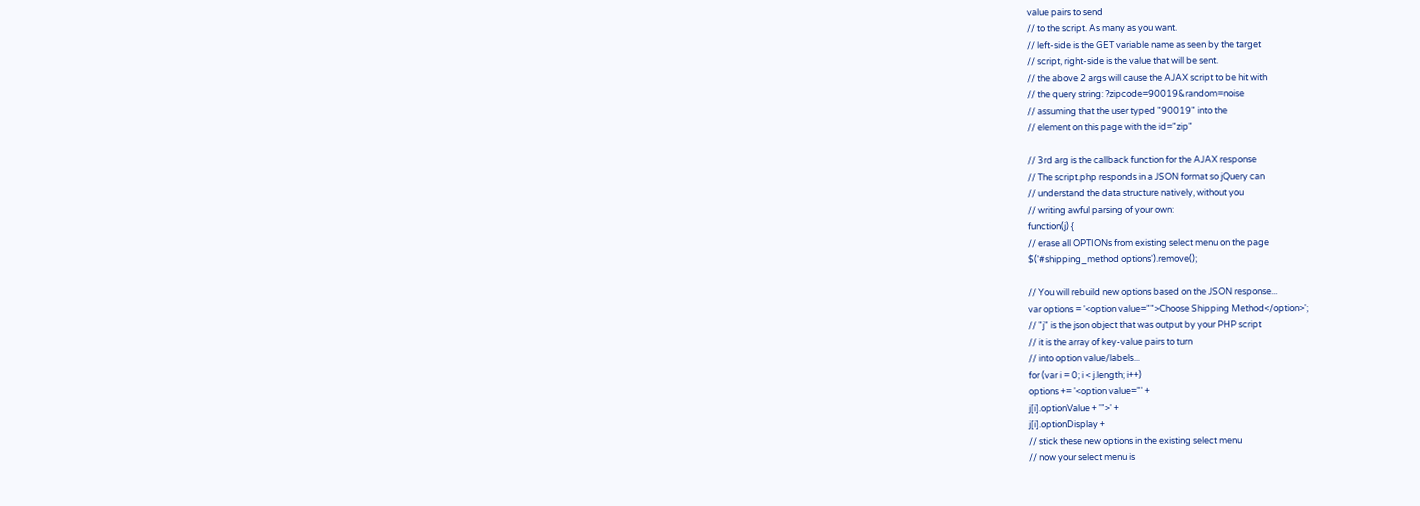value pairs to send
// to the script. As many as you want.
// left-side is the GET variable name as seen by the target
// script, right-side is the value that will be sent.
// the above 2 args will cause the AJAX script to be hit with
// the query string: ?zipcode=90019&random=noise
// assuming that the user typed "90019" into the
// element on this page with the id="zip"

// 3rd arg is the callback function for the AJAX response
// The script.php responds in a JSON format so jQuery can
// understand the data structure natively, without you
// writing awful parsing of your own:
function(j) {
// erase all OPTIONs from existing select menu on the page
$('#shipping_method options').remove();

// You will rebuild new options based on the JSON response...
var options = '<option value="">Choose Shipping Method</option>';
// "j" is the json object that was output by your PHP script
// it is the array of key-value pairs to turn
// into option value/labels...
for (var i = 0; i < j.length; i++)
options += '<option value="' +
j[i].optionValue + '">' +
j[i].optionDisplay +
// stick these new options in the existing select menu
// now your select menu is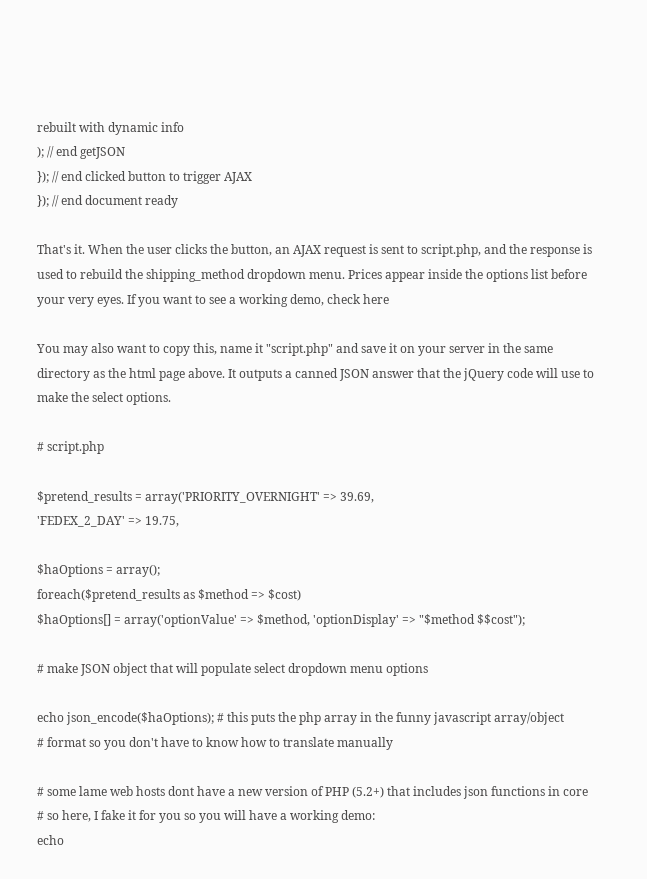rebuilt with dynamic info
); // end getJSON
}); // end clicked button to trigger AJAX
}); // end document ready

That's it. When the user clicks the button, an AJAX request is sent to script.php, and the response is used to rebuild the shipping_method dropdown menu. Prices appear inside the options list before your very eyes. If you want to see a working demo, check here

You may also want to copy this, name it "script.php" and save it on your server in the same directory as the html page above. It outputs a canned JSON answer that the jQuery code will use to make the select options.

# script.php

$pretend_results = array('PRIORITY_OVERNIGHT' => 39.69,
'FEDEX_2_DAY' => 19.75,

$haOptions = array();
foreach($pretend_results as $method => $cost)
$haOptions[] = array('optionValue' => $method, 'optionDisplay' => "$method $$cost");

# make JSON object that will populate select dropdown menu options

echo json_encode($haOptions); # this puts the php array in the funny javascript array/object
# format so you don't have to know how to translate manually

# some lame web hosts dont have a new version of PHP (5.2+) that includes json functions in core
# so here, I fake it for you so you will have a working demo:
echo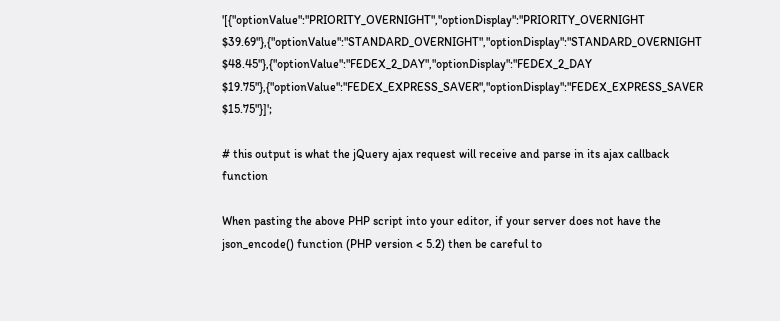'[{"optionValue":"PRIORITY_OVERNIGHT","optionDisplay":"PRIORITY_OVERNIGHT $39.69"},{"optionValue":"STANDARD_OVERNIGHT","optionDisplay":"STANDARD_OVERNIGHT $48.45"},{"optionValue":"FEDEX_2_DAY","optionDisplay":"FEDEX_2_DAY $19.75"},{"optionValue":"FEDEX_EXPRESS_SAVER","optionDisplay":"FEDEX_EXPRESS_SAVER $15.75"}]';

# this output is what the jQuery ajax request will receive and parse in its ajax callback function

When pasting the above PHP script into your editor, if your server does not have the json_encode() function (PHP version < 5.2) then be careful to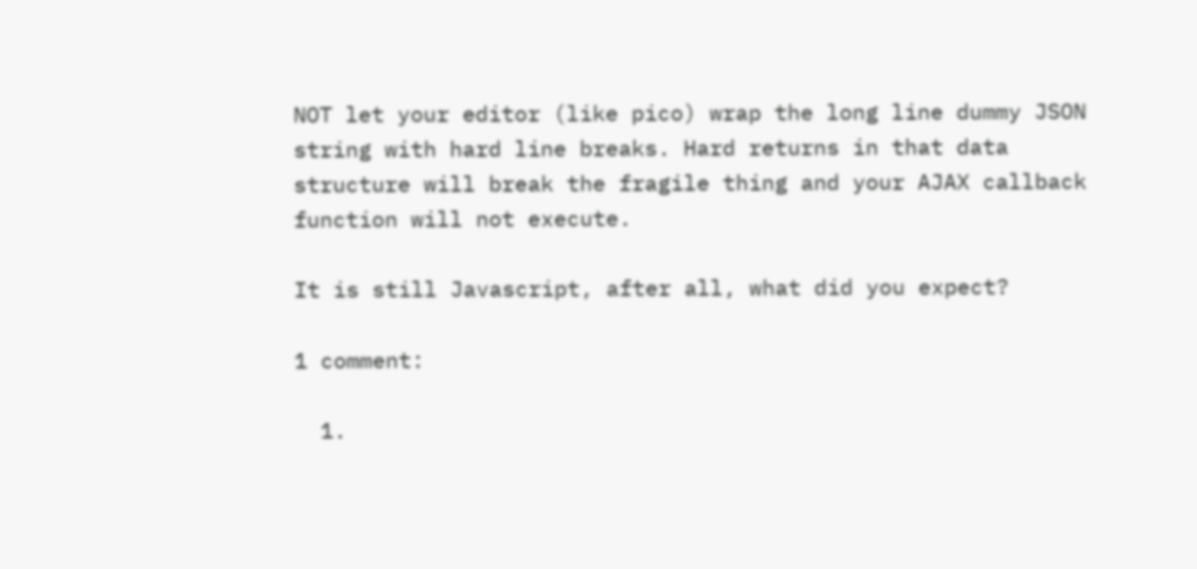NOT let your editor (like pico) wrap the long line dummy JSON string with hard line breaks. Hard returns in that data structure will break the fragile thing and your AJAX callback function will not execute.

It is still Javascript, after all, what did you expect?

1 comment:

  1.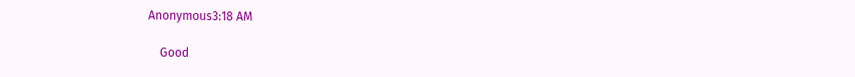Anonymous3:18 AM

    Good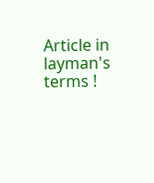Article in layman's terms !